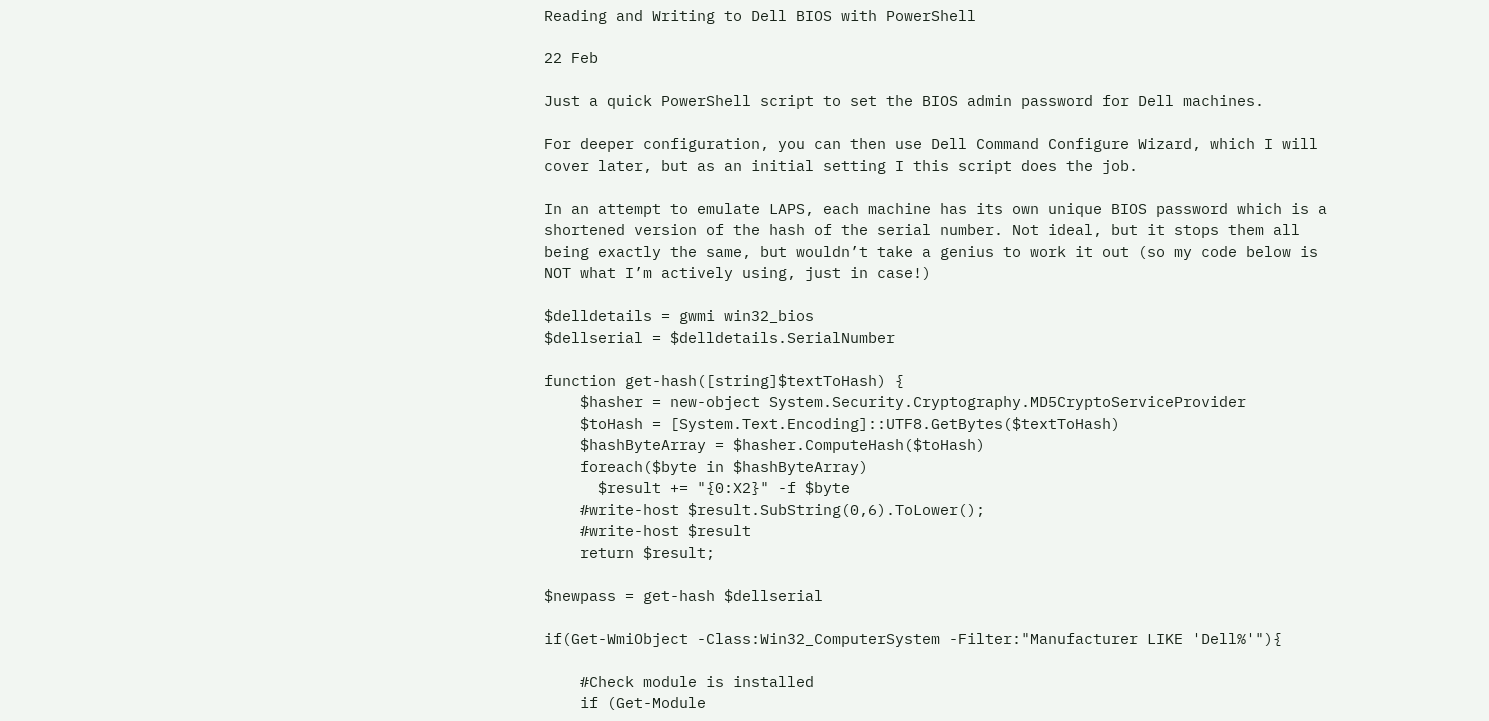Reading and Writing to Dell BIOS with PowerShell

22 Feb

Just a quick PowerShell script to set the BIOS admin password for Dell machines.

For deeper configuration, you can then use Dell Command Configure Wizard, which I will cover later, but as an initial setting I this script does the job.

In an attempt to emulate LAPS, each machine has its own unique BIOS password which is a shortened version of the hash of the serial number. Not ideal, but it stops them all being exactly the same, but wouldn’t take a genius to work it out (so my code below is NOT what I’m actively using, just in case!)

$delldetails = gwmi win32_bios
$dellserial = $delldetails.SerialNumber

function get-hash([string]$textToHash) {
    $hasher = new-object System.Security.Cryptography.MD5CryptoServiceProvider
    $toHash = [System.Text.Encoding]::UTF8.GetBytes($textToHash)
    $hashByteArray = $hasher.ComputeHash($toHash)
    foreach($byte in $hashByteArray)
      $result += "{0:X2}" -f $byte
    #write-host $result.SubString(0,6).ToLower();
    #write-host $result
    return $result;

$newpass = get-hash $dellserial

if(Get-WmiObject -Class:Win32_ComputerSystem -Filter:"Manufacturer LIKE 'Dell%'"){

    #Check module is installed
    if (Get-Module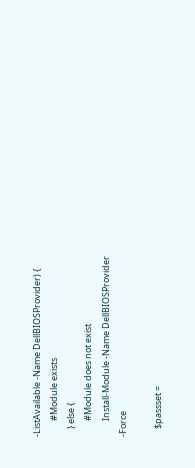-ListAvailable -Name DellBIOSProvider) {
        #Module exists
    } else {
        #Module does not exist
        Install-Module -Name DellBIOSProvider -Force

    $passset =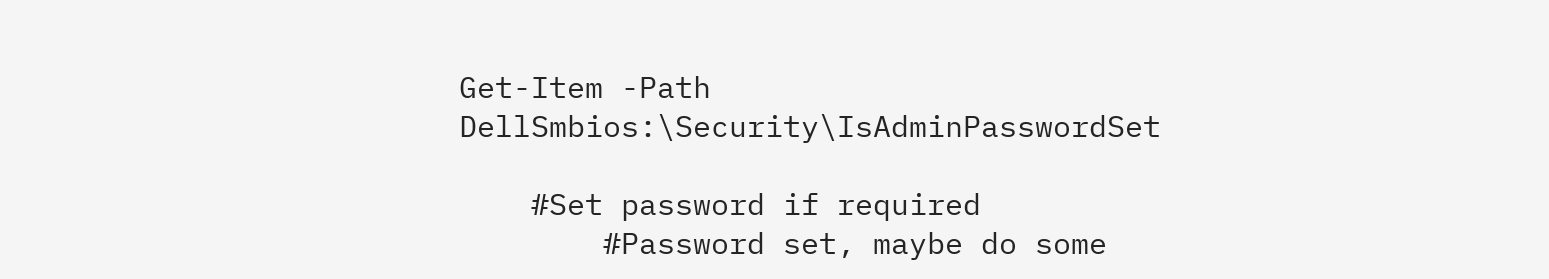Get-Item -Path DellSmbios:\Security\IsAdminPasswordSet

    #Set password if required
        #Password set, maybe do some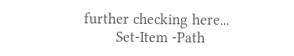further checking here...
        Set-Item -Path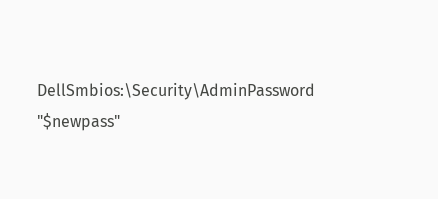DellSmbios:\Security\AdminPassword "$newpass"